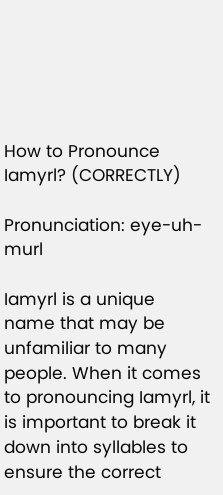How to Pronounce Iamyrl? (CORRECTLY)

Pronunciation: eye-uh-murl

Iamyrl is a unique name that may be unfamiliar to many people. When it comes to pronouncing Iamyrl, it is important to break it down into syllables to ensure the correct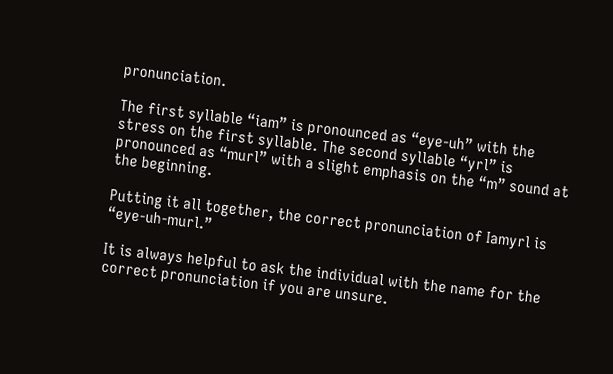pronunciation.

The first syllable “iam” is pronounced as “eye-uh” with the stress on the first syllable. The second syllable “yrl” is pronounced as “murl” with a slight emphasis on the “m” sound at the beginning.

Putting it all together, the correct pronunciation of Iamyrl is “eye-uh-murl.”

It is always helpful to ask the individual with the name for the correct pronunciation if you are unsure.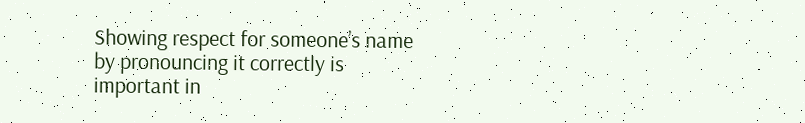Showing respect for someone’s name by pronouncing it correctly is important in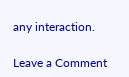any interaction.

Leave a Comment